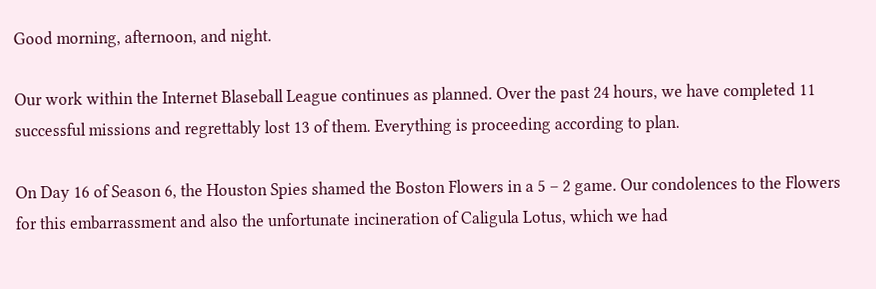Good morning, afternoon, and night.

Our work within the Internet Blaseball League continues as planned. Over the past 24 hours, we have completed 11 successful missions and regrettably lost 13 of them. Everything is proceeding according to plan.

On Day 16 of Season 6, the Houston Spies shamed the Boston Flowers in a 5 – 2 game. Our condolences to the Flowers for this embarrassment and also the unfortunate incineration of Caligula Lotus, which we had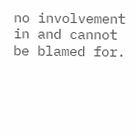no involvement in and cannot be blamed for.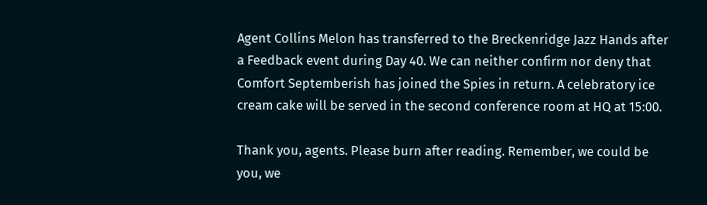Agent Collins Melon has transferred to the Breckenridge Jazz Hands after a Feedback event during Day 40. We can neither confirm nor deny that Comfort Septemberish has joined the Spies in return. A celebratory ice cream cake will be served in the second conference room at HQ at 15:00.

Thank you, agents. Please burn after reading. Remember, we could be you, we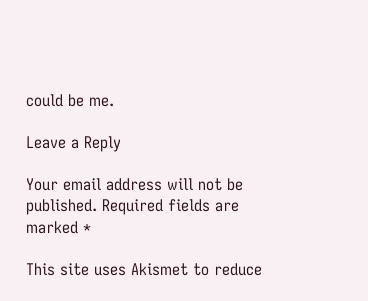could be me.

Leave a Reply

Your email address will not be published. Required fields are marked *

This site uses Akismet to reduce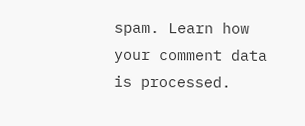spam. Learn how your comment data is processed.